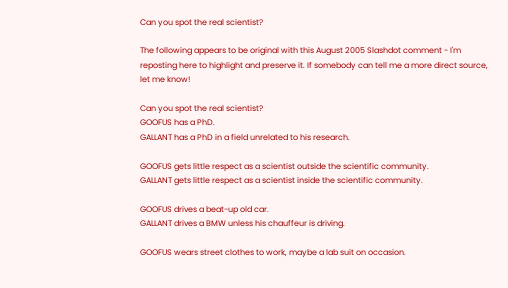Can you spot the real scientist?

The following appears to be original with this August 2005 Slashdot comment - I'm reposting here to highlight and preserve it. If somebody can tell me a more direct source, let me know!

Can you spot the real scientist?
GOOFUS has a PhD.
GALLANT has a PhD in a field unrelated to his research.

GOOFUS gets little respect as a scientist outside the scientific community.
GALLANT gets little respect as a scientist inside the scientific community.

GOOFUS drives a beat-up old car.
GALLANT drives a BMW unless his chauffeur is driving.

GOOFUS wears street clothes to work, maybe a lab suit on occasion.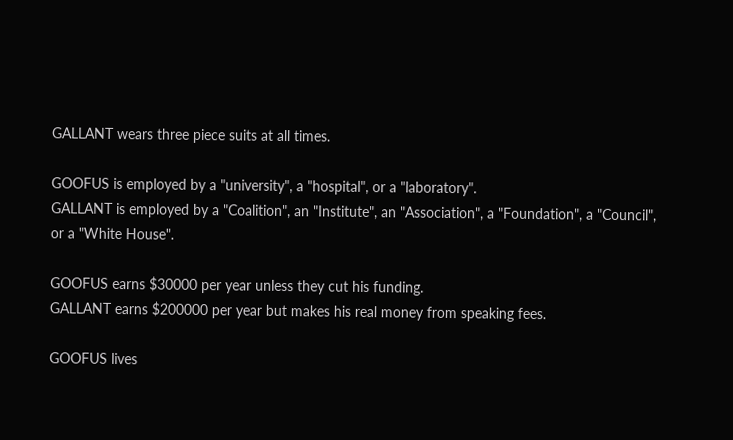GALLANT wears three piece suits at all times.

GOOFUS is employed by a "university", a "hospital", or a "laboratory".
GALLANT is employed by a "Coalition", an "Institute", an "Association", a "Foundation", a "Council", or a "White House".

GOOFUS earns $30000 per year unless they cut his funding.
GALLANT earns $200000 per year but makes his real money from speaking fees.

GOOFUS lives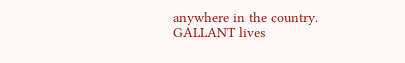anywhere in the country.
GALLANT lives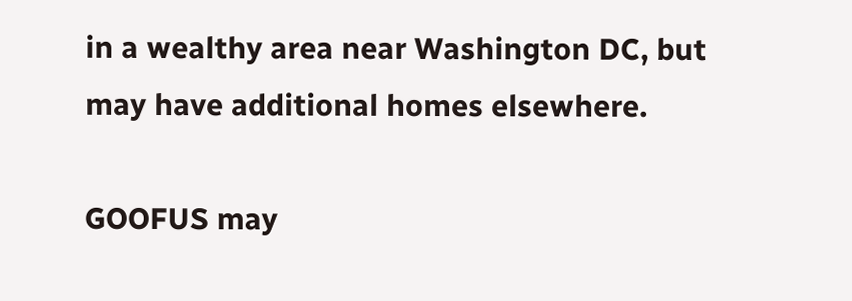in a wealthy area near Washington DC, but may have additional homes elsewhere.

GOOFUS may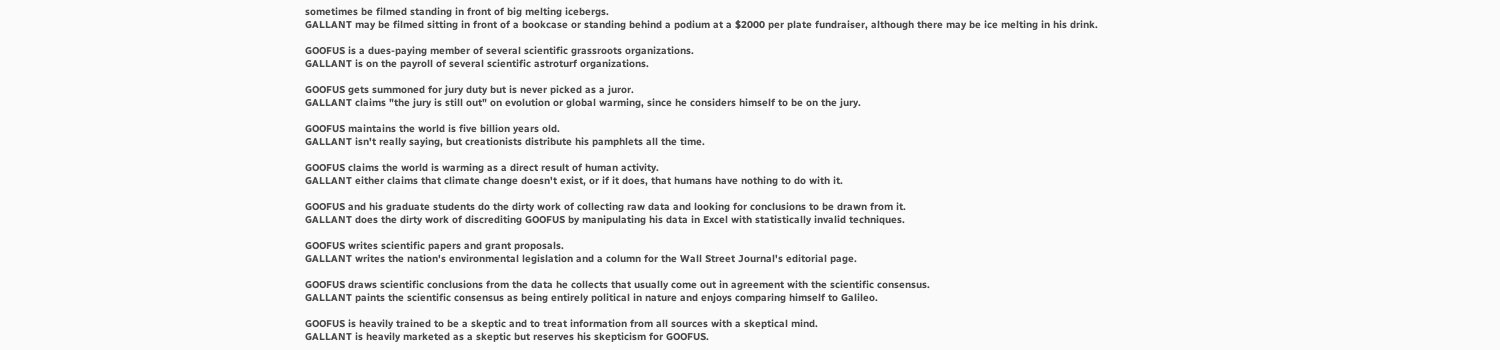sometimes be filmed standing in front of big melting icebergs.
GALLANT may be filmed sitting in front of a bookcase or standing behind a podium at a $2000 per plate fundraiser, although there may be ice melting in his drink.

GOOFUS is a dues-paying member of several scientific grassroots organizations.
GALLANT is on the payroll of several scientific astroturf organizations.

GOOFUS gets summoned for jury duty but is never picked as a juror.
GALLANT claims "the jury is still out" on evolution or global warming, since he considers himself to be on the jury.

GOOFUS maintains the world is five billion years old.
GALLANT isn't really saying, but creationists distribute his pamphlets all the time.

GOOFUS claims the world is warming as a direct result of human activity.
GALLANT either claims that climate change doesn't exist, or if it does, that humans have nothing to do with it.

GOOFUS and his graduate students do the dirty work of collecting raw data and looking for conclusions to be drawn from it.
GALLANT does the dirty work of discrediting GOOFUS by manipulating his data in Excel with statistically invalid techniques.

GOOFUS writes scientific papers and grant proposals.
GALLANT writes the nation's environmental legislation and a column for the Wall Street Journal's editorial page.

GOOFUS draws scientific conclusions from the data he collects that usually come out in agreement with the scientific consensus.
GALLANT paints the scientific consensus as being entirely political in nature and enjoys comparing himself to Galileo.

GOOFUS is heavily trained to be a skeptic and to treat information from all sources with a skeptical mind.
GALLANT is heavily marketed as a skeptic but reserves his skepticism for GOOFUS.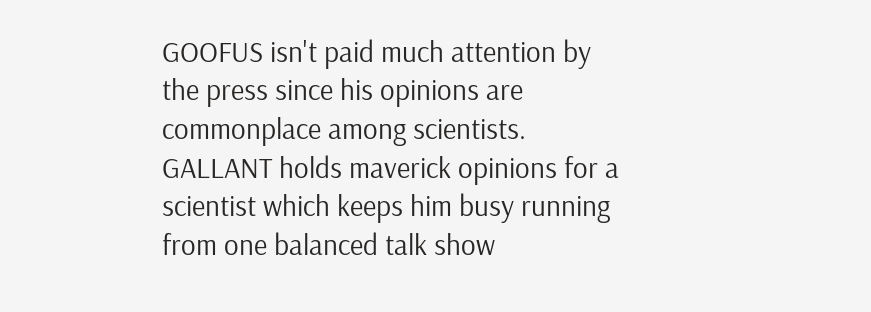GOOFUS isn't paid much attention by the press since his opinions are commonplace among scientists.
GALLANT holds maverick opinions for a scientist which keeps him busy running from one balanced talk show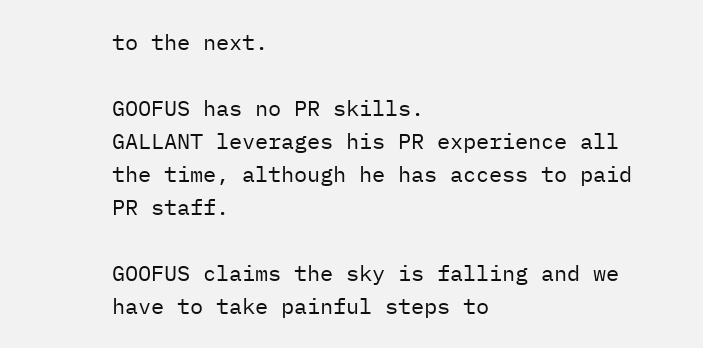to the next.

GOOFUS has no PR skills.
GALLANT leverages his PR experience all the time, although he has access to paid PR staff.

GOOFUS claims the sky is falling and we have to take painful steps to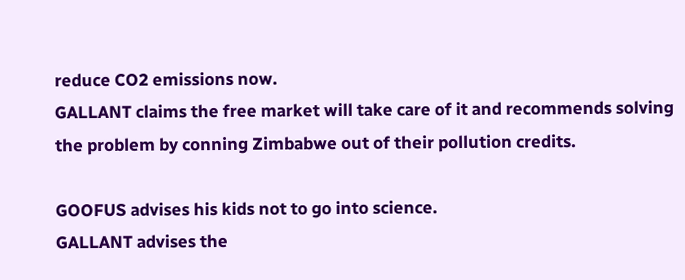reduce CO2 emissions now.
GALLANT claims the free market will take care of it and recommends solving the problem by conning Zimbabwe out of their pollution credits.

GOOFUS advises his kids not to go into science.
GALLANT advises the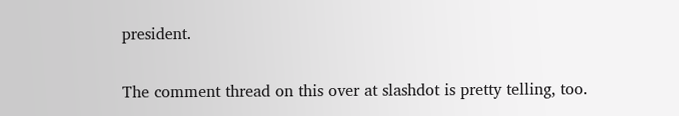president.

The comment thread on this over at slashdot is pretty telling, too.